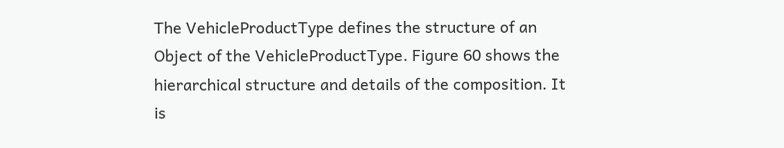The VehicleProductType defines the structure of an Object of the VehicleProductType. Figure 60 shows the hierarchical structure and details of the composition. It is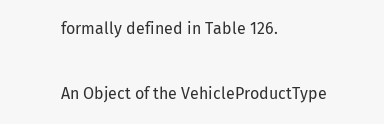formally defined in Table 126.

An Object of the VehicleProductType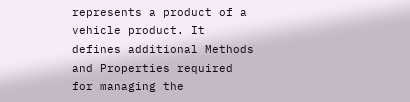represents a product of a vehicle product. It defines additional Methods and Properties required for managing the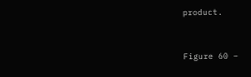product.


Figure 60 −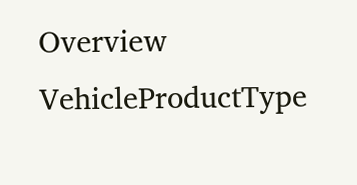Overview VehicleProductType